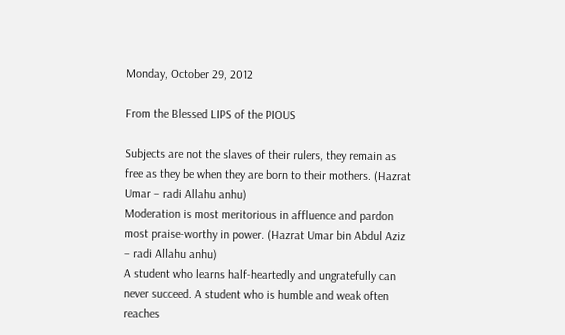Monday, October 29, 2012

From the Blessed LIPS of the PIOUS

Subjects are not the slaves of their rulers, they remain as free as they be when they are born to their mothers. (Hazrat Umar – radi Allahu anhu)
Moderation is most meritorious in affluence and pardon most praise-worthy in power. (Hazrat Umar bin Abdul Aziz – radi Allahu anhu)
A student who learns half-heartedly and ungratefully can never succeed. A student who is humble and weak often reaches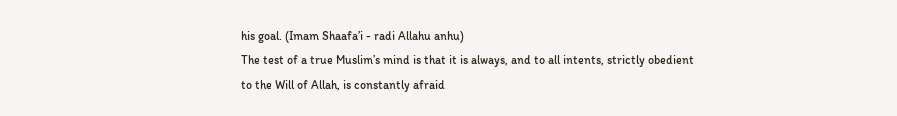his goal. (Imam Shaafa’i - radi Allahu anhu)
The test of a true Muslim’s mind is that it is always, and to all intents, strictly obedient to the Will of Allah, is constantly afraid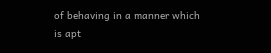of behaving in a manner which is apt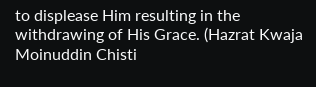to displease Him resulting in the withdrawing of His Grace. (Hazrat Kwaja Moinuddin Chisti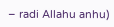– radi Allahu anhu)